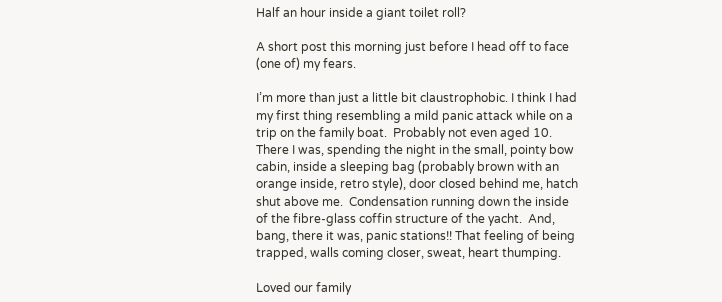Half an hour inside a giant toilet roll?

A short post this morning just before I head off to face (one of) my fears.

I’m more than just a little bit claustrophobic. I think I had my first thing resembling a mild panic attack while on a trip on the family boat.  Probably not even aged 10.  There I was, spending the night in the small, pointy bow cabin, inside a sleeping bag (probably brown with an orange inside, retro style), door closed behind me, hatch shut above me.  Condensation running down the inside of the fibre-glass coffin structure of the yacht.  And, bang, there it was, panic stations!! That feeling of being trapped, walls coming closer, sweat, heart thumping.

Loved our family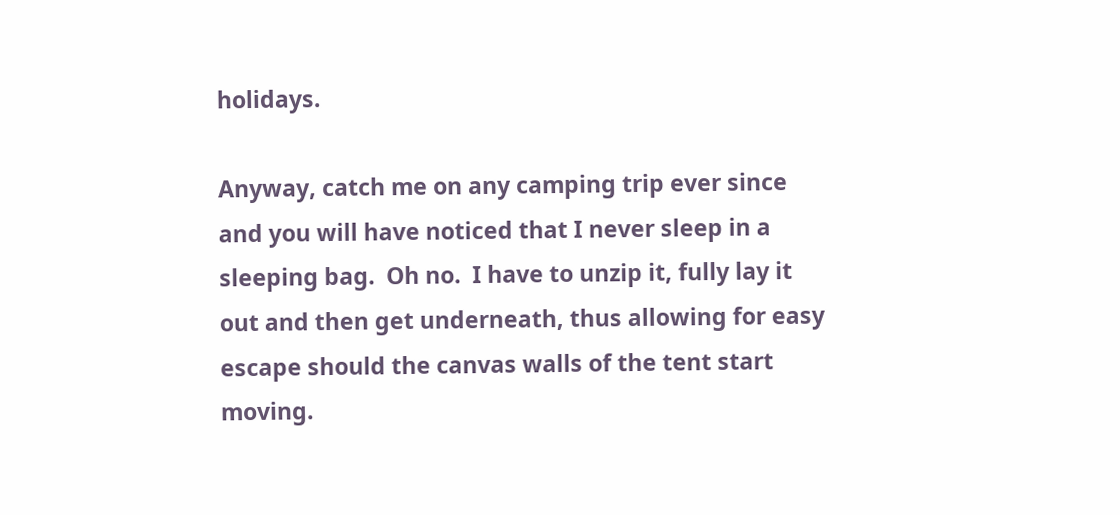holidays.

Anyway, catch me on any camping trip ever since and you will have noticed that I never sleep in a sleeping bag.  Oh no.  I have to unzip it, fully lay it out and then get underneath, thus allowing for easy escape should the canvas walls of the tent start moving.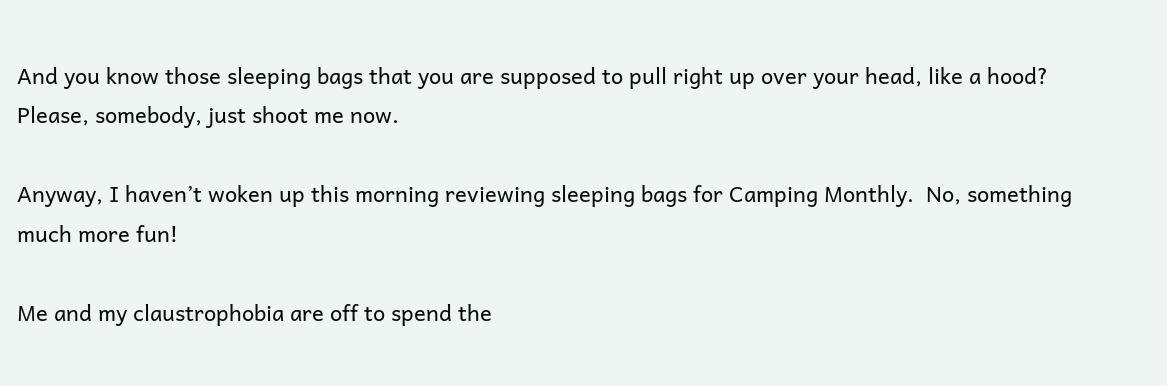And you know those sleeping bags that you are supposed to pull right up over your head, like a hood?  Please, somebody, just shoot me now.

Anyway, I haven’t woken up this morning reviewing sleeping bags for Camping Monthly.  No, something much more fun!

Me and my claustrophobia are off to spend the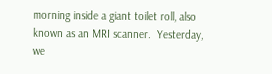morning inside a giant toilet roll, also known as an MRI scanner.  Yesterday, we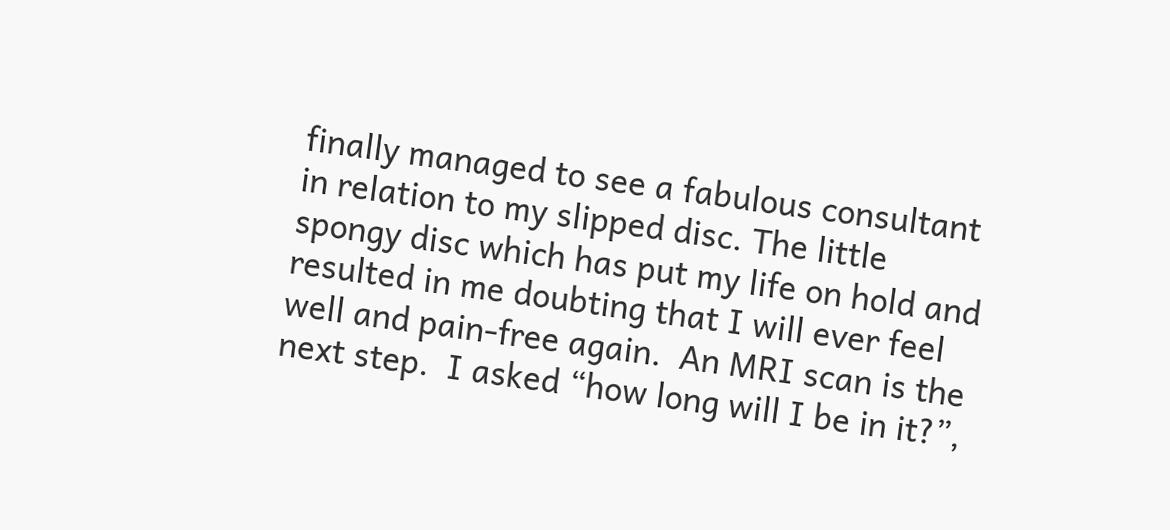finally managed to see a fabulous consultant in relation to my slipped disc. The little spongy disc which has put my life on hold and resulted in me doubting that I will ever feel well and pain-free again.  An MRI scan is the next step.  I asked “how long will I be in it?”,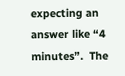expecting an answer like “4 minutes”.  The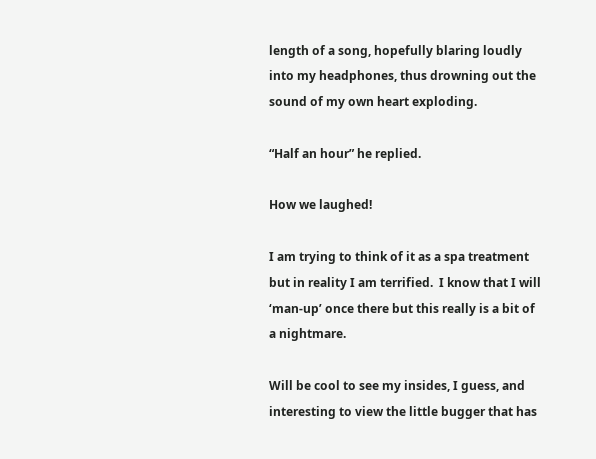length of a song, hopefully blaring loudly into my headphones, thus drowning out the sound of my own heart exploding.

“Half an hour” he replied.

How we laughed!

I am trying to think of it as a spa treatment but in reality I am terrified.  I know that I will ‘man-up’ once there but this really is a bit of a nightmare.

Will be cool to see my insides, I guess, and interesting to view the little bugger that has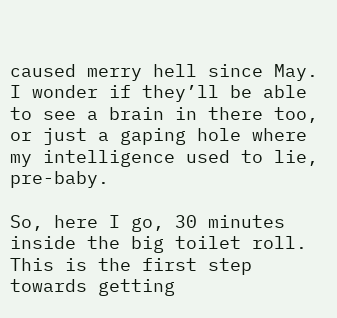caused merry hell since May.  I wonder if they’ll be able to see a brain in there too, or just a gaping hole where my intelligence used to lie, pre-baby.

So, here I go, 30 minutes inside the big toilet roll.  This is the first step towards getting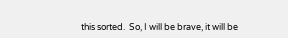this sorted.  So, I will be brave, it will be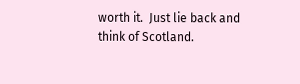worth it.  Just lie back and think of Scotland.